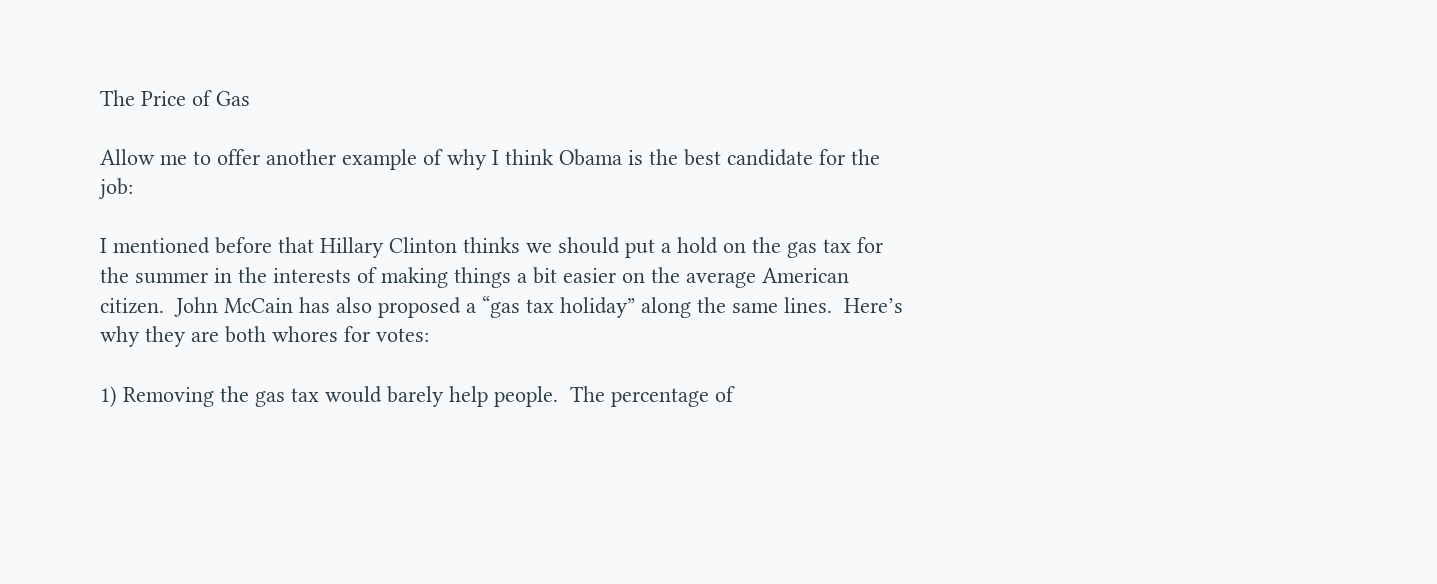The Price of Gas

Allow me to offer another example of why I think Obama is the best candidate for the job:

I mentioned before that Hillary Clinton thinks we should put a hold on the gas tax for the summer in the interests of making things a bit easier on the average American citizen.  John McCain has also proposed a “gas tax holiday” along the same lines.  Here’s why they are both whores for votes:

1) Removing the gas tax would barely help people.  The percentage of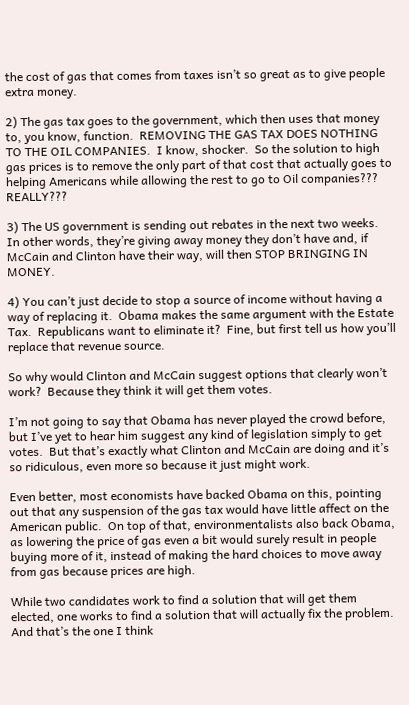the cost of gas that comes from taxes isn’t so great as to give people extra money.

2) The gas tax goes to the government, which then uses that money to, you know, function.  REMOVING THE GAS TAX DOES NOTHING TO THE OIL COMPANIES.  I know, shocker.  So the solution to high gas prices is to remove the only part of that cost that actually goes to helping Americans while allowing the rest to go to Oil companies???  REALLY???

3) The US government is sending out rebates in the next two weeks.  In other words, they’re giving away money they don’t have and, if McCain and Clinton have their way, will then STOP BRINGING IN MONEY.

4) You can’t just decide to stop a source of income without having a way of replacing it.  Obama makes the same argument with the Estate Tax.  Republicans want to eliminate it?  Fine, but first tell us how you’ll replace that revenue source.

So why would Clinton and McCain suggest options that clearly won’t work?  Because they think it will get them votes.

I’m not going to say that Obama has never played the crowd before, but I’ve yet to hear him suggest any kind of legislation simply to get votes.  But that’s exactly what Clinton and McCain are doing and it’s so ridiculous, even more so because it just might work.

Even better, most economists have backed Obama on this, pointing out that any suspension of the gas tax would have little affect on the American public.  On top of that, environmentalists also back Obama, as lowering the price of gas even a bit would surely result in people buying more of it, instead of making the hard choices to move away from gas because prices are high.

While two candidates work to find a solution that will get them elected, one works to find a solution that will actually fix the problem.  And that’s the one I think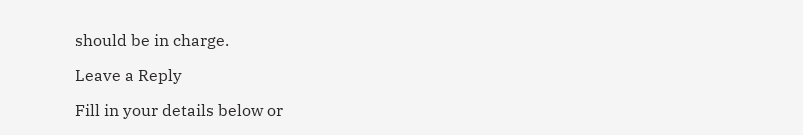should be in charge.

Leave a Reply

Fill in your details below or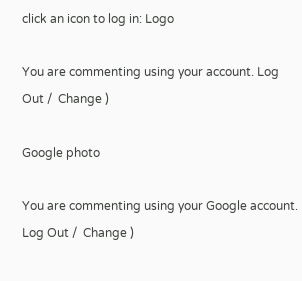click an icon to log in: Logo

You are commenting using your account. Log Out /  Change )

Google photo

You are commenting using your Google account. Log Out /  Change )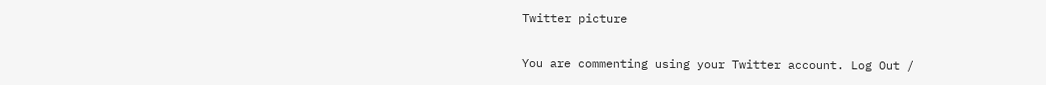Twitter picture

You are commenting using your Twitter account. Log Out /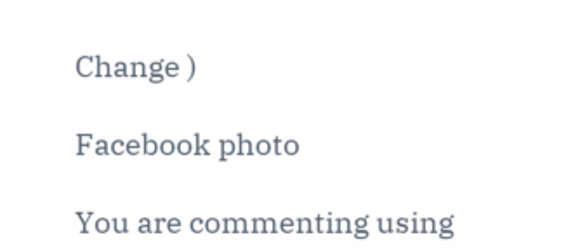Change )

Facebook photo

You are commenting using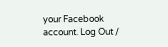your Facebook account. Log Out /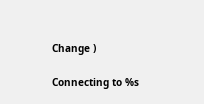Change )

Connecting to %s